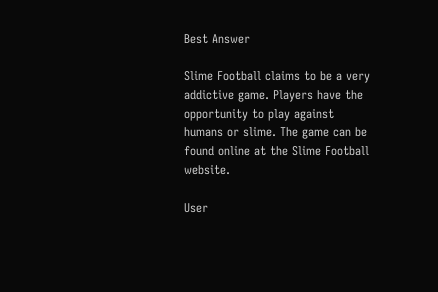Best Answer

Slime Football claims to be a very addictive game. Players have the opportunity to play against humans or slime. The game can be found online at the Slime Football website.

User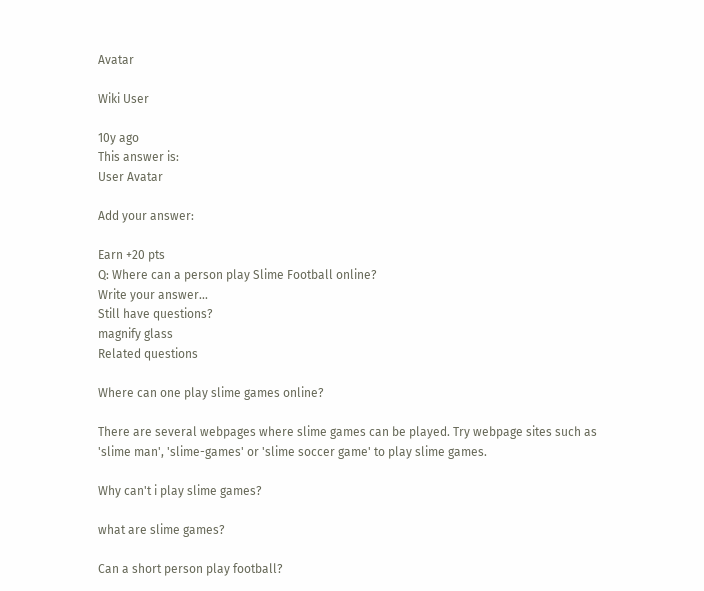Avatar

Wiki User

10y ago
This answer is:
User Avatar

Add your answer:

Earn +20 pts
Q: Where can a person play Slime Football online?
Write your answer...
Still have questions?
magnify glass
Related questions

Where can one play slime games online?

There are several webpages where slime games can be played. Try webpage sites such as 'slime man', 'slime-games' or 'slime soccer game' to play slime games.

Why can't i play slime games?

what are slime games?

Can a short person play football?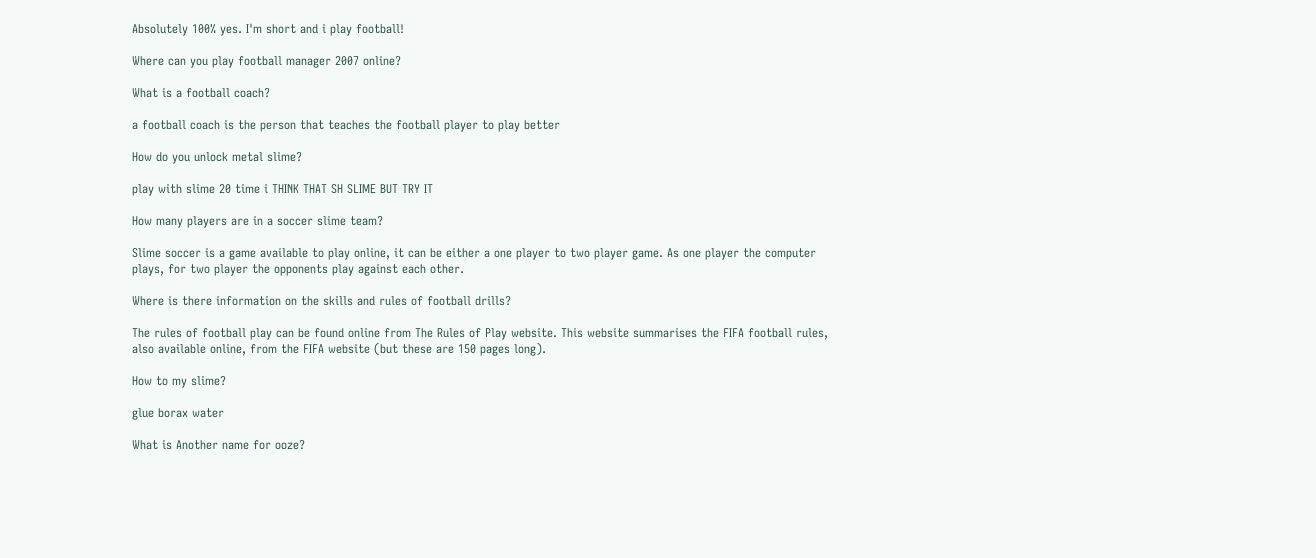Absolutely 100% yes. I'm short and i play football!

Where can you play football manager 2007 online?

What is a football coach?

a football coach is the person that teaches the football player to play better

How do you unlock metal slime?

play with slime 20 time i THINK THAT SH SLIME BUT TRY IT

How many players are in a soccer slime team?

Slime soccer is a game available to play online, it can be either a one player to two player game. As one player the computer plays, for two player the opponents play against each other.

Where is there information on the skills and rules of football drills?

The rules of football play can be found online from The Rules of Play website. This website summarises the FIFA football rules, also available online, from the FIFA website (but these are 150 pages long).

How to my slime?

glue borax water

What is Another name for ooze?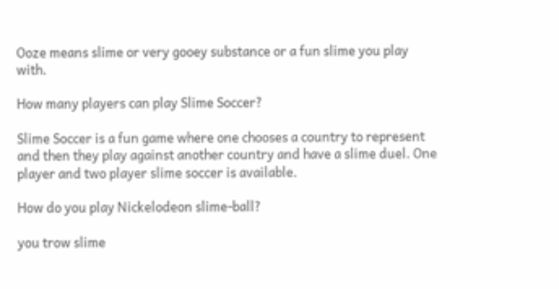Ooze means slime or very gooey substance or a fun slime you play with.

How many players can play Slime Soccer?

Slime Soccer is a fun game where one chooses a country to represent and then they play against another country and have a slime duel. One player and two player slime soccer is available.

How do you play Nickelodeon slime-ball?

you trow slime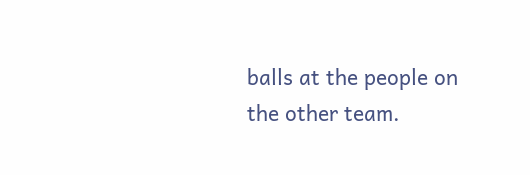balls at the people on the other team.